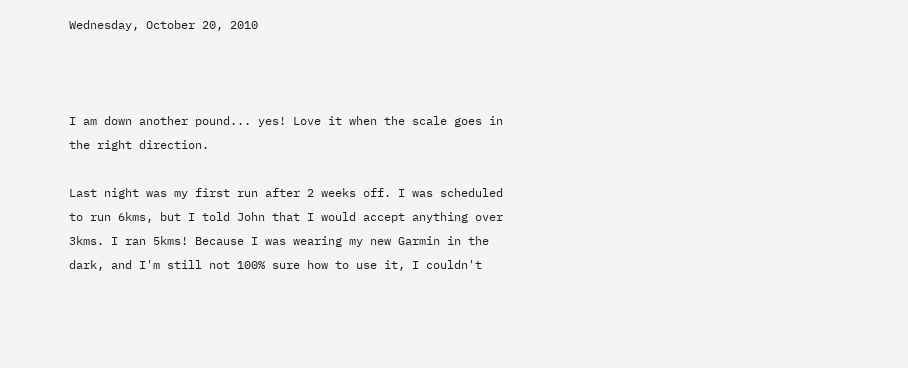Wednesday, October 20, 2010



I am down another pound... yes! Love it when the scale goes in the right direction.

Last night was my first run after 2 weeks off. I was scheduled to run 6kms, but I told John that I would accept anything over 3kms. I ran 5kms! Because I was wearing my new Garmin in the dark, and I'm still not 100% sure how to use it, I couldn't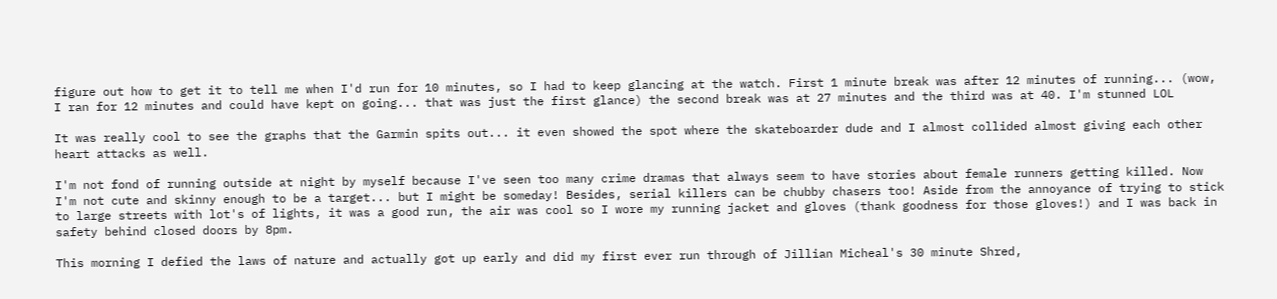figure out how to get it to tell me when I'd run for 10 minutes, so I had to keep glancing at the watch. First 1 minute break was after 12 minutes of running... (wow, I ran for 12 minutes and could have kept on going... that was just the first glance) the second break was at 27 minutes and the third was at 40. I'm stunned LOL

It was really cool to see the graphs that the Garmin spits out... it even showed the spot where the skateboarder dude and I almost collided almost giving each other heart attacks as well.

I'm not fond of running outside at night by myself because I've seen too many crime dramas that always seem to have stories about female runners getting killed. Now I'm not cute and skinny enough to be a target... but I might be someday! Besides, serial killers can be chubby chasers too! Aside from the annoyance of trying to stick to large streets with lot's of lights, it was a good run, the air was cool so I wore my running jacket and gloves (thank goodness for those gloves!) and I was back in safety behind closed doors by 8pm.

This morning I defied the laws of nature and actually got up early and did my first ever run through of Jillian Micheal's 30 minute Shred,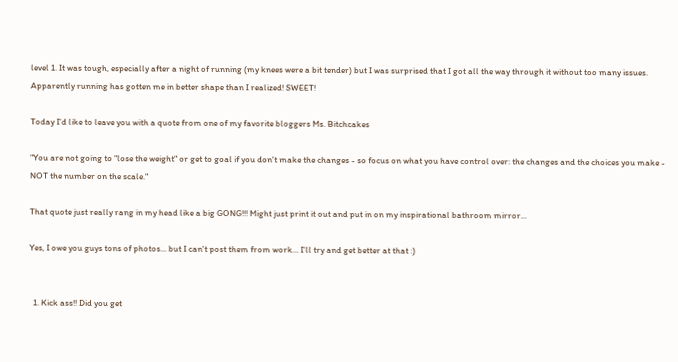level 1. It was tough, especially after a night of running (my knees were a bit tender) but I was surprised that I got all the way through it without too many issues. Apparently running has gotten me in better shape than I realized! SWEET!

Today I'd like to leave you with a quote from one of my favorite bloggers Ms. Bitchcakes

"You are not going to "lose the weight" or get to goal if you don't make the changes - so focus on what you have control over: the changes and the choices you make - NOT the number on the scale."

That quote just really rang in my head like a big GONG!!! Might just print it out and put in on my inspirational bathroom mirror...

Yes, I owe you guys tons of photos... but I can't post them from work... I'll try and get better at that :)


  1. Kick ass!! Did you get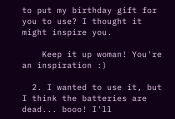to put my birthday gift for you to use? I thought it might inspire you.

    Keep it up woman! You're an inspiration :)

  2. I wanted to use it, but I think the batteries are dead... booo! I'll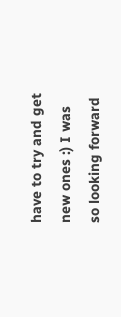have to try and get new ones :) I was so looking forward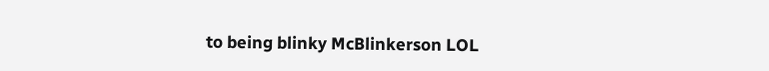to being blinky McBlinkerson LOL